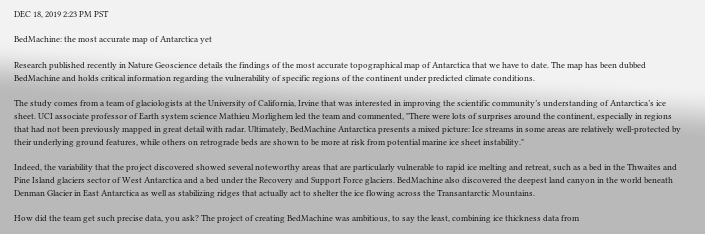DEC 18, 2019 2:23 PM PST

BedMachine: the most accurate map of Antarctica yet

Research published recently in Nature Geoscience details the findings of the most accurate topographical map of Antarctica that we have to date. The map has been dubbed BedMachine and holds critical information regarding the vulnerability of specific regions of the continent under predicted climate conditions.

The study comes from a team of glaciologists at the University of California, Irvine that was interested in improving the scientific community’s understanding of Antarctica’s ice sheet. UCI associate professor of Earth system science Mathieu Morlighem led the team and commented, "There were lots of surprises around the continent, especially in regions that had not been previously mapped in great detail with radar. Ultimately, BedMachine Antarctica presents a mixed picture: Ice streams in some areas are relatively well-protected by their underlying ground features, while others on retrograde beds are shown to be more at risk from potential marine ice sheet instability."

Indeed, the variability that the project discovered showed several noteworthy areas that are particularly vulnerable to rapid ice melting and retreat, such as a bed in the Thwaites and Pine Island glaciers sector of West Antarctica and a bed under the Recovery and Support Force glaciers. BedMachine also discovered the deepest land canyon in the world beneath Denman Glacier in East Antarctica as well as stabilizing ridges that actually act to shelter the ice flowing across the Transantarctic Mountains.

How did the team get such precise data, you ask? The project of creating BedMachine was ambitious, to say the least, combining ice thickness data from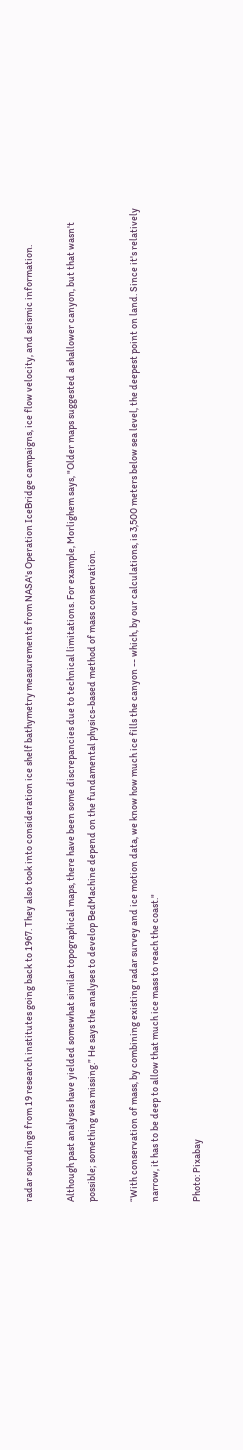radar soundings from 19 research institutes going back to 1967. They also took into consideration ice shelf bathymetry measurements from NASA's Operation IceBridge campaigns, ice flow velocity, and seismic information.

Although past analyses have yielded somewhat similar topographical maps, there have been some discrepancies due to technical limitations. For example, Morlighem says, "Older maps suggested a shallower canyon, but that wasn't possible; something was missing.” He says the analyses to develop BedMachine depend on the fundamental physics-based method of mass conservation.

“With conservation of mass, by combining existing radar survey and ice motion data, we know how much ice fills the canyon -- which, by our calculations, is 3,500 meters below sea level, the deepest point on land. Since it's relatively narrow, it has to be deep to allow that much ice mass to reach the coast."

Photo: Pixabay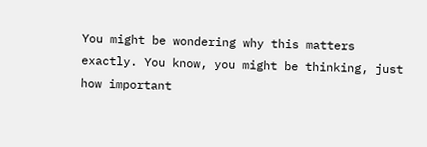You might be wondering why this matters exactly. You know, you might be thinking, just how important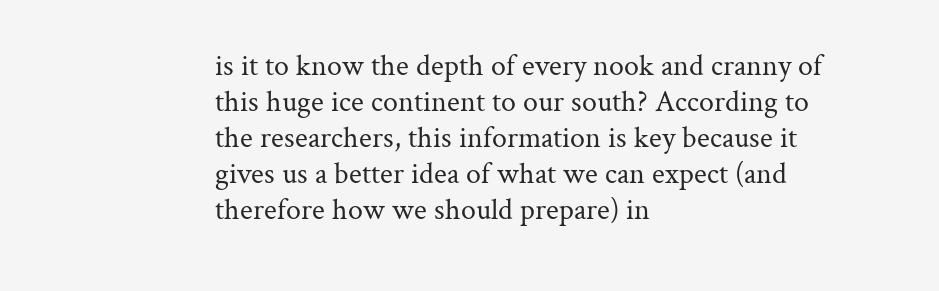is it to know the depth of every nook and cranny of this huge ice continent to our south? According to the researchers, this information is key because it gives us a better idea of what we can expect (and therefore how we should prepare) in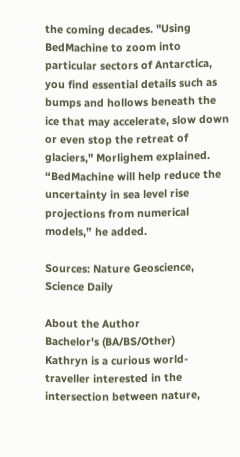the coming decades. "Using BedMachine to zoom into particular sectors of Antarctica, you find essential details such as bumps and hollows beneath the ice that may accelerate, slow down or even stop the retreat of glaciers," Morlighem explained. “BedMachine will help reduce the uncertainty in sea level rise projections from numerical models,” he added.

Sources: Nature Geoscience, Science Daily

About the Author
Bachelor's (BA/BS/Other)
Kathryn is a curious world-traveller interested in the intersection between nature,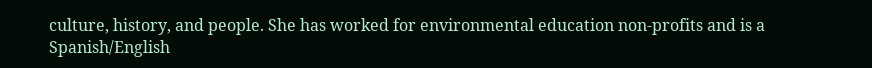culture, history, and people. She has worked for environmental education non-profits and is a Spanish/English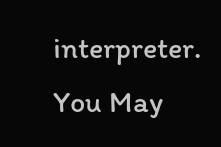interpreter.
You May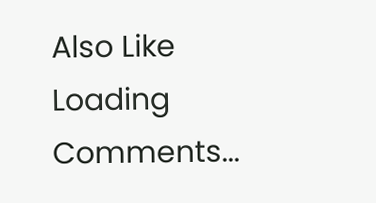Also Like
Loading Comments...